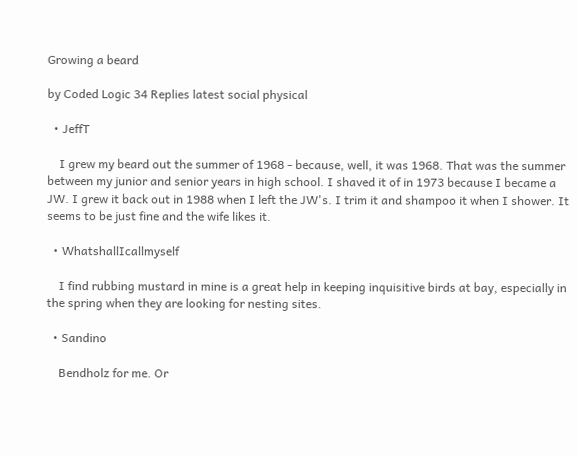Growing a beard

by Coded Logic 34 Replies latest social physical

  • JeffT

    I grew my beard out the summer of 1968 - because, well, it was 1968. That was the summer between my junior and senior years in high school. I shaved it of in 1973 because I became a JW. I grew it back out in 1988 when I left the JW's. I trim it and shampoo it when I shower. It seems to be just fine and the wife likes it.

  • WhatshallIcallmyself

    I find rubbing mustard in mine is a great help in keeping inquisitive birds at bay, especially in the spring when they are looking for nesting sites.

  • Sandino

    Bendholz for me. Or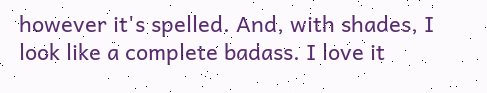however it's spelled. And, with shades, I look like a complete badass. I love it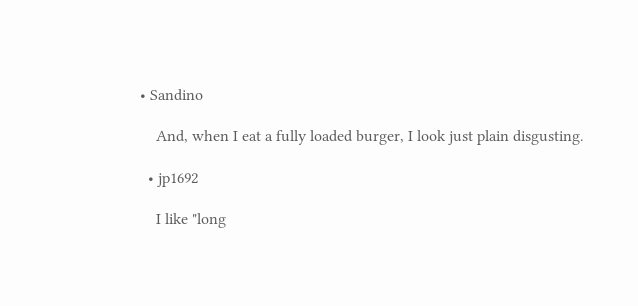• Sandino

    And, when I eat a fully loaded burger, I look just plain disgusting.

  • jp1692

    I like "long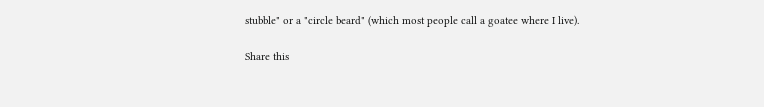stubble" or a "circle beard" (which most people call a goatee where I live).

Share this